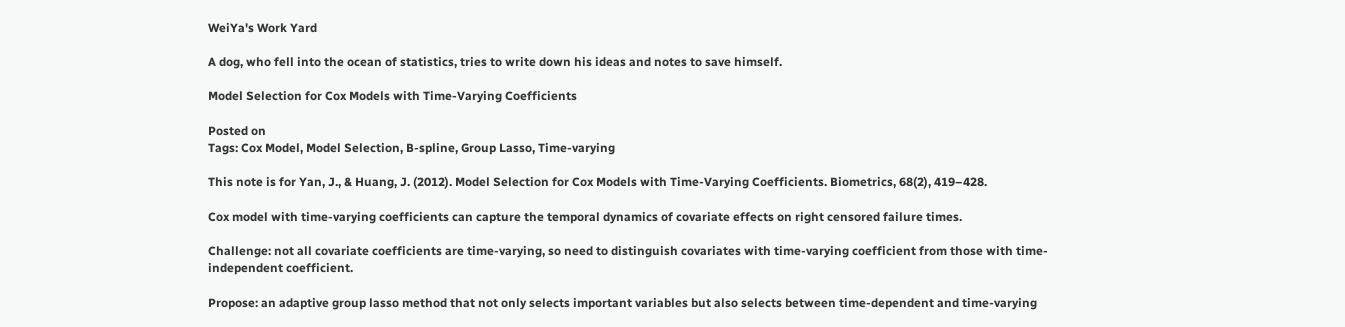WeiYa's Work Yard

A dog, who fell into the ocean of statistics, tries to write down his ideas and notes to save himself.

Model Selection for Cox Models with Time-Varying Coefficients

Posted on
Tags: Cox Model, Model Selection, B-spline, Group Lasso, Time-varying

This note is for Yan, J., & Huang, J. (2012). Model Selection for Cox Models with Time-Varying Coefficients. Biometrics, 68(2), 419–428.

Cox model with time-varying coefficients can capture the temporal dynamics of covariate effects on right censored failure times.

Challenge: not all covariate coefficients are time-varying, so need to distinguish covariates with time-varying coefficient from those with time-independent coefficient.

Propose: an adaptive group lasso method that not only selects important variables but also selects between time-dependent and time-varying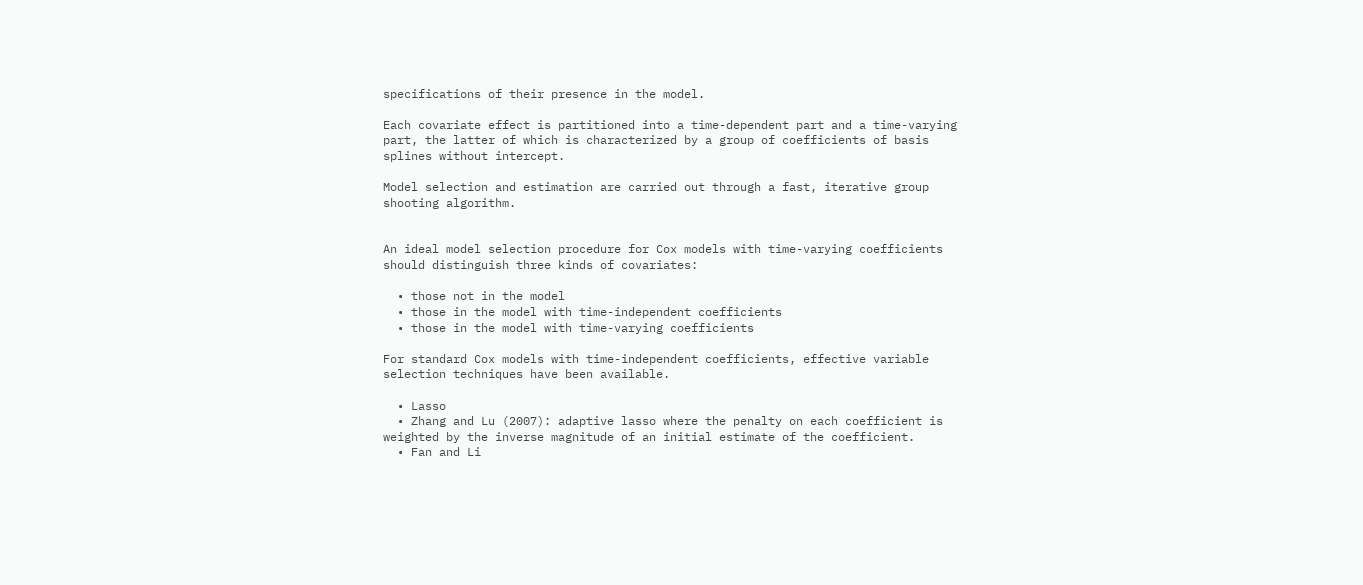specifications of their presence in the model.

Each covariate effect is partitioned into a time-dependent part and a time-varying part, the latter of which is characterized by a group of coefficients of basis splines without intercept.

Model selection and estimation are carried out through a fast, iterative group shooting algorithm.


An ideal model selection procedure for Cox models with time-varying coefficients should distinguish three kinds of covariates:

  • those not in the model
  • those in the model with time-independent coefficients
  • those in the model with time-varying coefficients

For standard Cox models with time-independent coefficients, effective variable selection techniques have been available.

  • Lasso
  • Zhang and Lu (2007): adaptive lasso where the penalty on each coefficient is weighted by the inverse magnitude of an initial estimate of the coefficient.
  • Fan and Li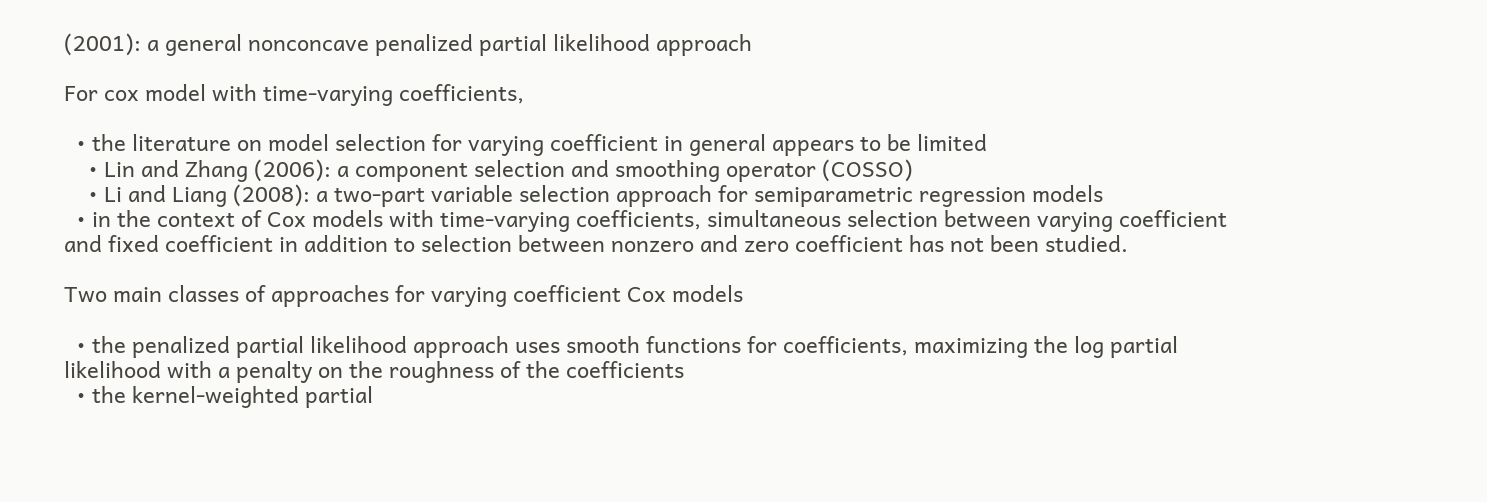(2001): a general nonconcave penalized partial likelihood approach

For cox model with time-varying coefficients,

  • the literature on model selection for varying coefficient in general appears to be limited
    • Lin and Zhang (2006): a component selection and smoothing operator (COSSO)
    • Li and Liang (2008): a two-part variable selection approach for semiparametric regression models
  • in the context of Cox models with time-varying coefficients, simultaneous selection between varying coefficient and fixed coefficient in addition to selection between nonzero and zero coefficient has not been studied.

Two main classes of approaches for varying coefficient Cox models

  • the penalized partial likelihood approach uses smooth functions for coefficients, maximizing the log partial likelihood with a penalty on the roughness of the coefficients
  • the kernel-weighted partial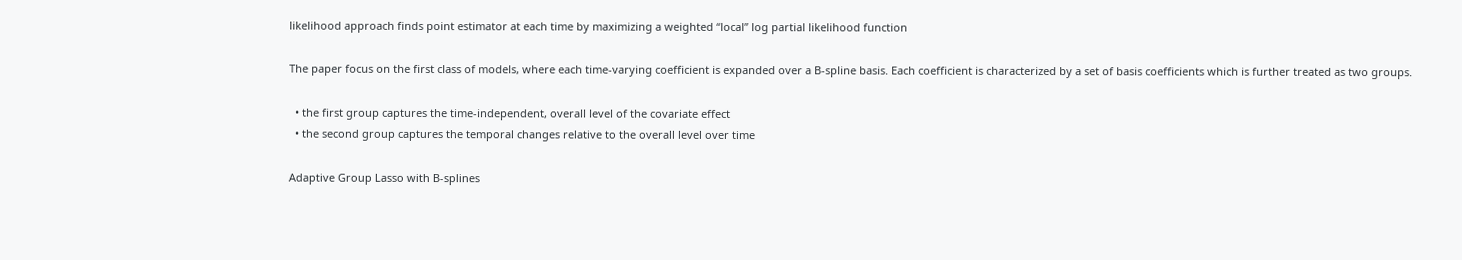likelihood approach finds point estimator at each time by maximizing a weighted “local” log partial likelihood function

The paper focus on the first class of models, where each time-varying coefficient is expanded over a B-spline basis. Each coefficient is characterized by a set of basis coefficients which is further treated as two groups.

  • the first group captures the time-independent, overall level of the covariate effect
  • the second group captures the temporal changes relative to the overall level over time

Adaptive Group Lasso with B-splines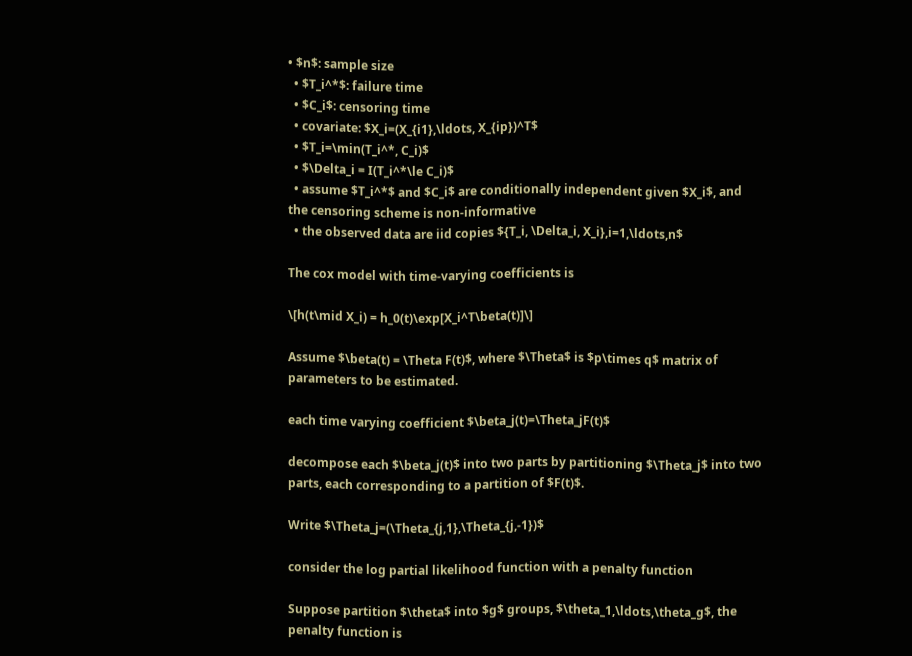• $n$: sample size
  • $T_i^*$: failure time
  • $C_i$: censoring time
  • covariate: $X_i=(X_{i1},\ldots, X_{ip})^T$
  • $T_i=\min(T_i^*, C_i)$
  • $\Delta_i = I(T_i^*\le C_i)$
  • assume $T_i^*$ and $C_i$ are conditionally independent given $X_i$, and the censoring scheme is non-informative
  • the observed data are iid copies ${T_i, \Delta_i, X_i},i=1,\ldots,n$

The cox model with time-varying coefficients is

\[h(t\mid X_i) = h_0(t)\exp[X_i^T\beta(t)]\]

Assume $\beta(t) = \Theta F(t)$, where $\Theta$ is $p\times q$ matrix of parameters to be estimated.

each time varying coefficient $\beta_j(t)=\Theta_jF(t)$

decompose each $\beta_j(t)$ into two parts by partitioning $\Theta_j$ into two parts, each corresponding to a partition of $F(t)$.

Write $\Theta_j=(\Theta_{j,1},\Theta_{j,-1})$

consider the log partial likelihood function with a penalty function

Suppose partition $\theta$ into $g$ groups, $\theta_1,\ldots,\theta_g$, the penalty function is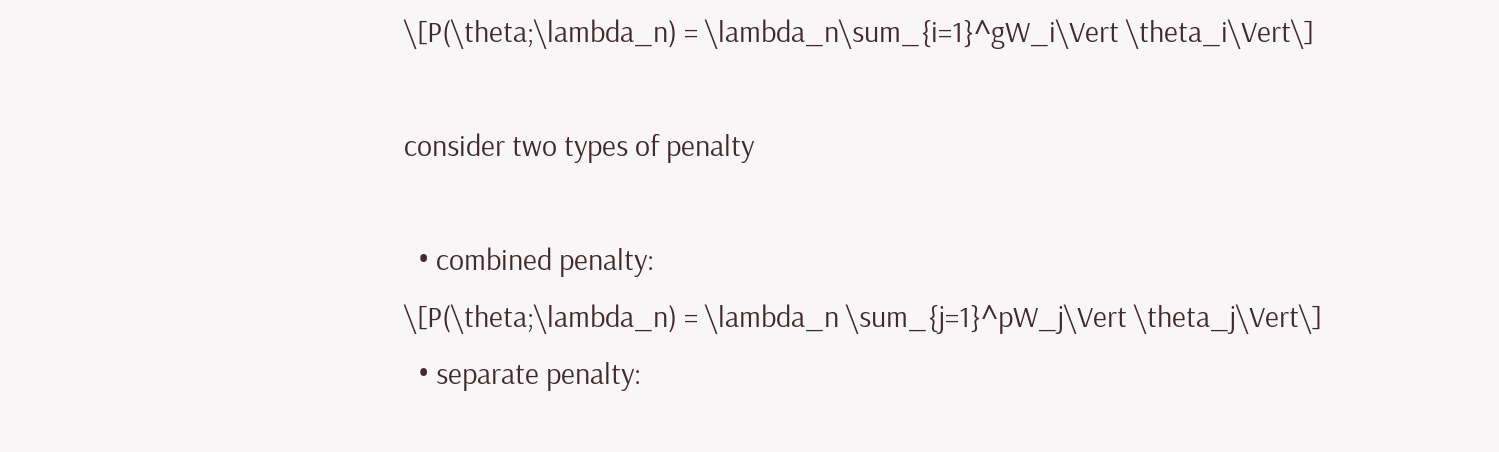\[P(\theta;\lambda_n) = \lambda_n\sum_{i=1}^gW_i\Vert \theta_i\Vert\]

consider two types of penalty

  • combined penalty:
\[P(\theta;\lambda_n) = \lambda_n \sum_{j=1}^pW_j\Vert \theta_j\Vert\]
  • separate penalty: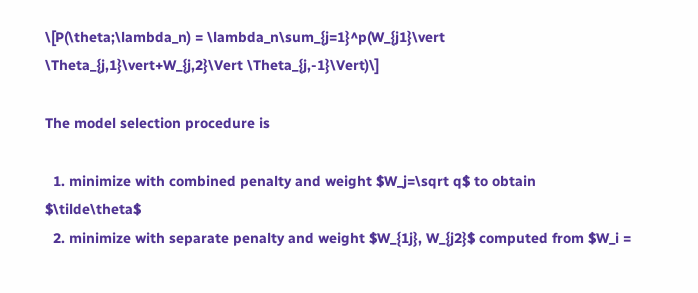\[P(\theta;\lambda_n) = \lambda_n\sum_{j=1}^p(W_{j1}\vert \Theta_{j,1}\vert+W_{j,2}\Vert \Theta_{j,-1}\Vert)\]

The model selection procedure is

  1. minimize with combined penalty and weight $W_j=\sqrt q$ to obtain $\tilde\theta$
  2. minimize with separate penalty and weight $W_{1j}, W_{j2}$ computed from $W_i =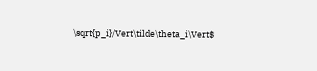\sqrt{p_i}/Vert\tilde\theta_i\Vert$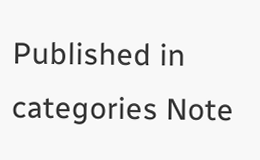Published in categories Note